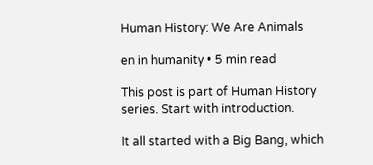Human History: We Are Animals

en in humanity • 5 min read

This post is part of Human History series. Start with introduction.

It all started with a Big Bang, which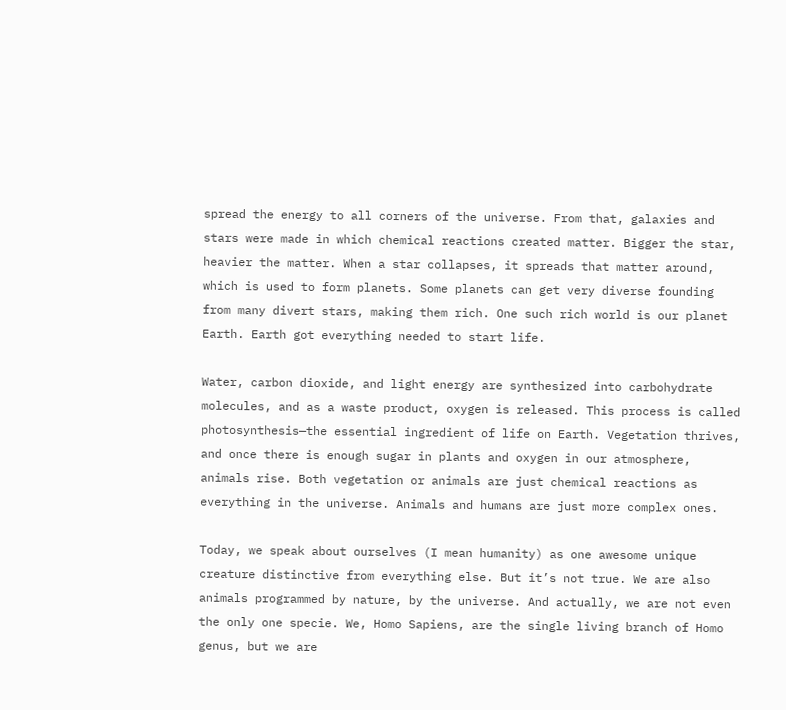spread the energy to all corners of the universe. From that, galaxies and stars were made in which chemical reactions created matter. Bigger the star, heavier the matter. When a star collapses, it spreads that matter around, which is used to form planets. Some planets can get very diverse founding from many divert stars, making them rich. One such rich world is our planet Earth. Earth got everything needed to start life.

Water, carbon dioxide, and light energy are synthesized into carbohydrate molecules, and as a waste product, oxygen is released. This process is called photosynthesis—the essential ingredient of life on Earth. Vegetation thrives, and once there is enough sugar in plants and oxygen in our atmosphere, animals rise. Both vegetation or animals are just chemical reactions as everything in the universe. Animals and humans are just more complex ones.

Today, we speak about ourselves (I mean humanity) as one awesome unique creature distinctive from everything else. But it’s not true. We are also animals programmed by nature, by the universe. And actually, we are not even the only one specie. We, Homo Sapiens, are the single living branch of Homo genus, but we are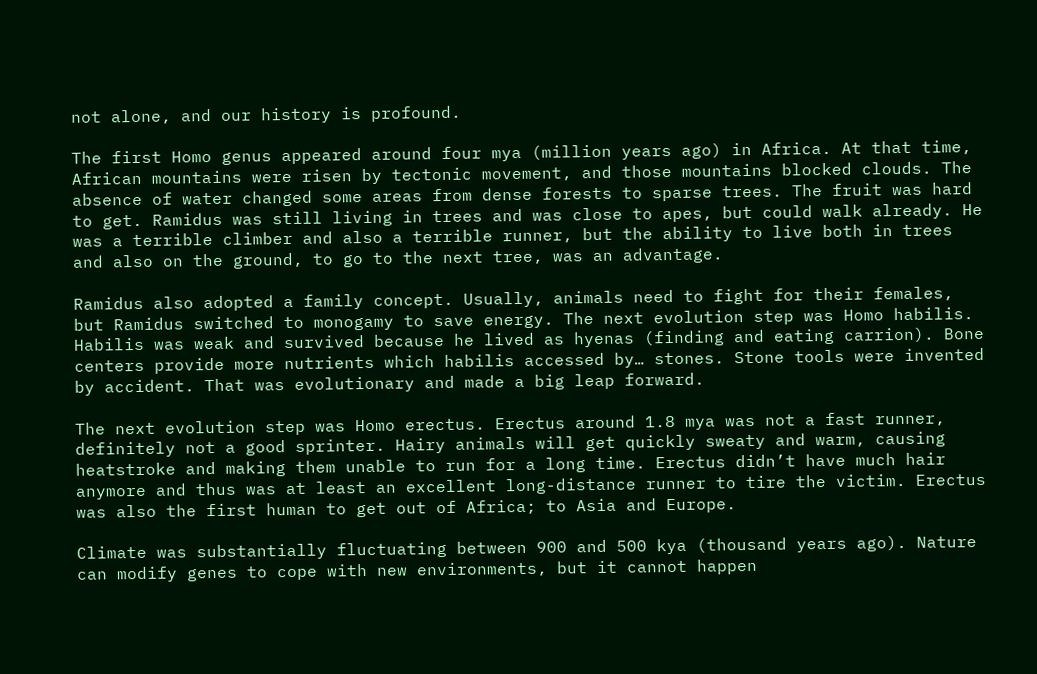not alone, and our history is profound.

The first Homo genus appeared around four mya (million years ago) in Africa. At that time, African mountains were risen by tectonic movement, and those mountains blocked clouds. The absence of water changed some areas from dense forests to sparse trees. The fruit was hard to get. Ramidus was still living in trees and was close to apes, but could walk already. He was a terrible climber and also a terrible runner, but the ability to live both in trees and also on the ground, to go to the next tree, was an advantage.

Ramidus also adopted a family concept. Usually, animals need to fight for their females, but Ramidus switched to monogamy to save energy. The next evolution step was Homo habilis. Habilis was weak and survived because he lived as hyenas (finding and eating carrion). Bone centers provide more nutrients which habilis accessed by… stones. Stone tools were invented by accident. That was evolutionary and made a big leap forward.

The next evolution step was Homo erectus. Erectus around 1.8 mya was not a fast runner, definitely not a good sprinter. Hairy animals will get quickly sweaty and warm, causing heatstroke and making them unable to run for a long time. Erectus didn’t have much hair anymore and thus was at least an excellent long-distance runner to tire the victim. Erectus was also the first human to get out of Africa; to Asia and Europe.

Climate was substantially fluctuating between 900 and 500 kya (thousand years ago). Nature can modify genes to cope with new environments, but it cannot happen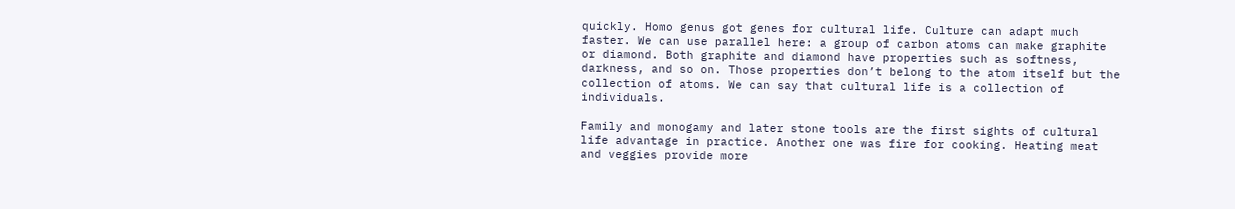quickly. Homo genus got genes for cultural life. Culture can adapt much faster. We can use parallel here: a group of carbon atoms can make graphite or diamond. Both graphite and diamond have properties such as softness, darkness, and so on. Those properties don’t belong to the atom itself but the collection of atoms. We can say that cultural life is a collection of individuals.

Family and monogamy and later stone tools are the first sights of cultural life advantage in practice. Another one was fire for cooking. Heating meat and veggies provide more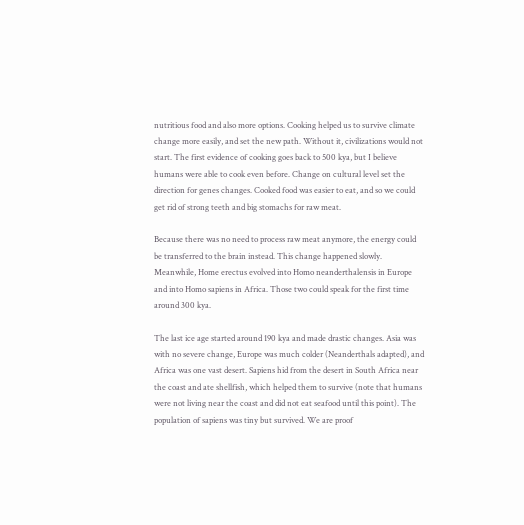nutritious food and also more options. Cooking helped us to survive climate change more easily, and set the new path. Without it, civilizations would not start. The first evidence of cooking goes back to 500 kya, but I believe humans were able to cook even before. Change on cultural level set the direction for genes changes. Cooked food was easier to eat, and so we could get rid of strong teeth and big stomachs for raw meat.

Because there was no need to process raw meat anymore, the energy could be transferred to the brain instead. This change happened slowly. Meanwhile, Home erectus evolved into Homo neanderthalensis in Europe and into Homo sapiens in Africa. Those two could speak for the first time around 300 kya.

The last ice age started around 190 kya and made drastic changes. Asia was with no severe change, Europe was much colder (Neanderthals adapted), and Africa was one vast desert. Sapiens hid from the desert in South Africa near the coast and ate shellfish, which helped them to survive (note that humans were not living near the coast and did not eat seafood until this point). The population of sapiens was tiny but survived. We are proof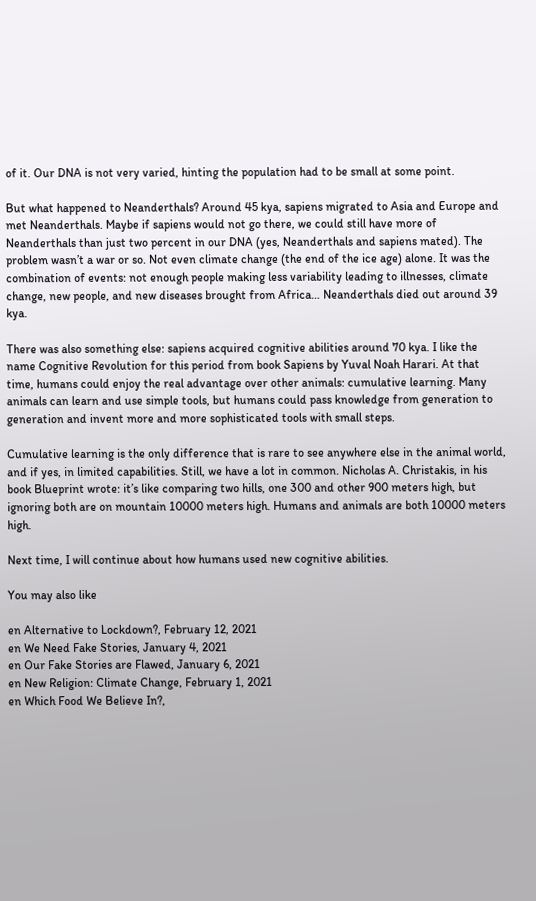of it. Our DNA is not very varied, hinting the population had to be small at some point.

But what happened to Neanderthals? Around 45 kya, sapiens migrated to Asia and Europe and met Neanderthals. Maybe if sapiens would not go there, we could still have more of Neanderthals than just two percent in our DNA (yes, Neanderthals and sapiens mated). The problem wasn’t a war or so. Not even climate change (the end of the ice age) alone. It was the combination of events: not enough people making less variability leading to illnesses, climate change, new people, and new diseases brought from Africa… Neanderthals died out around 39 kya.

There was also something else: sapiens acquired cognitive abilities around 70 kya. I like the name Cognitive Revolution for this period from book Sapiens by Yuval Noah Harari. At that time, humans could enjoy the real advantage over other animals: cumulative learning. Many animals can learn and use simple tools, but humans could pass knowledge from generation to generation and invent more and more sophisticated tools with small steps.

Cumulative learning is the only difference that is rare to see anywhere else in the animal world, and if yes, in limited capabilities. Still, we have a lot in common. Nicholas A. Christakis, in his book Blueprint wrote: it’s like comparing two hills, one 300 and other 900 meters high, but ignoring both are on mountain 10000 meters high. Humans and animals are both 10000 meters high.

Next time, I will continue about how humans used new cognitive abilities.

You may also like

en Alternative to Lockdown?, February 12, 2021
en We Need Fake Stories, January 4, 2021
en Our Fake Stories are Flawed, January 6, 2021
en New Religion: Climate Change, February 1, 2021
en Which Food We Believe In?,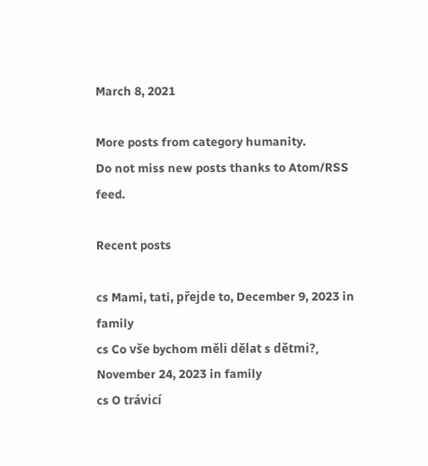March 8, 2021

More posts from category humanity.
Do not miss new posts thanks to Atom/RSS feed.

Recent posts

cs Mami, tati, přejde to, December 9, 2023 in family
cs Co vše bychom měli dělat s dětmi?, November 24, 2023 in family
cs O trávicí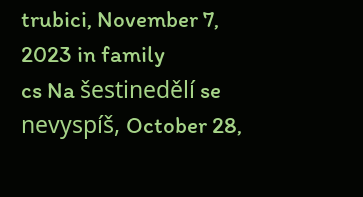trubici, November 7, 2023 in family
cs Na šestinedělí se nevyspíš, October 28,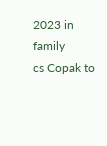2023 in family
cs Copak to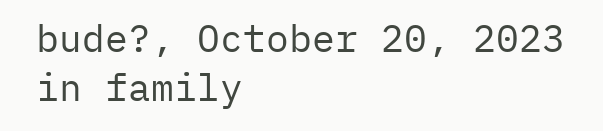bude?, October 20, 2023 in family